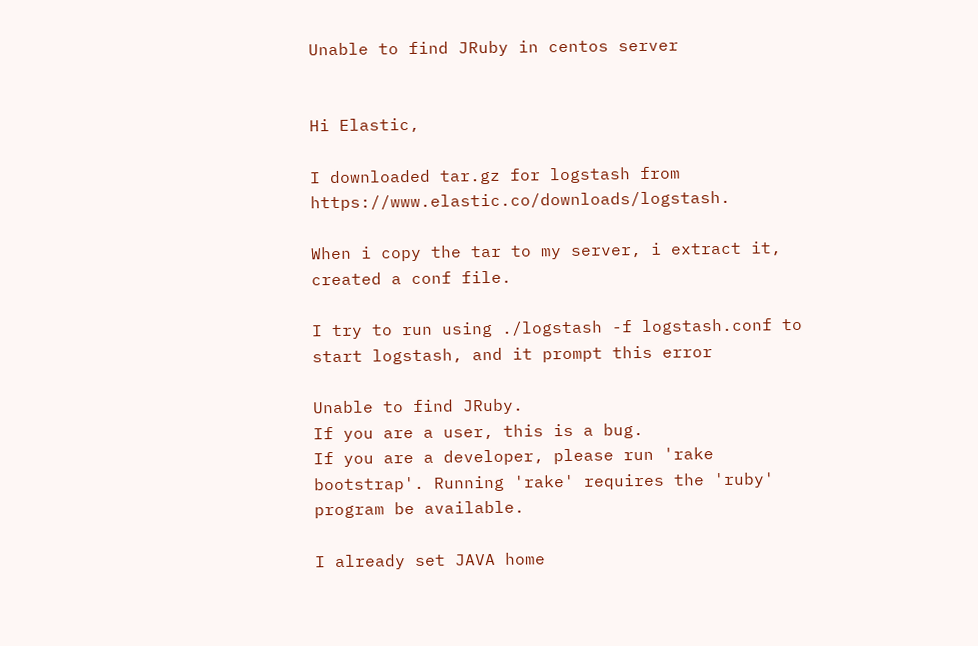Unable to find JRuby in centos server


Hi Elastic,

I downloaded tar.gz for logstash from https://www.elastic.co/downloads/logstash.

When i copy the tar to my server, i extract it, created a conf file.

I try to run using ./logstash -f logstash.conf to start logstash, and it prompt this error

Unable to find JRuby.
If you are a user, this is a bug.
If you are a developer, please run 'rake bootstrap'. Running 'rake' requires the 'ruby' program be available.

I already set JAVA home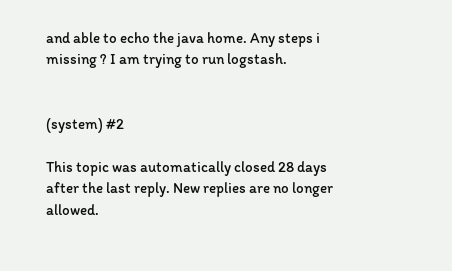and able to echo the java home. Any steps i missing ? I am trying to run logstash.


(system) #2

This topic was automatically closed 28 days after the last reply. New replies are no longer allowed.